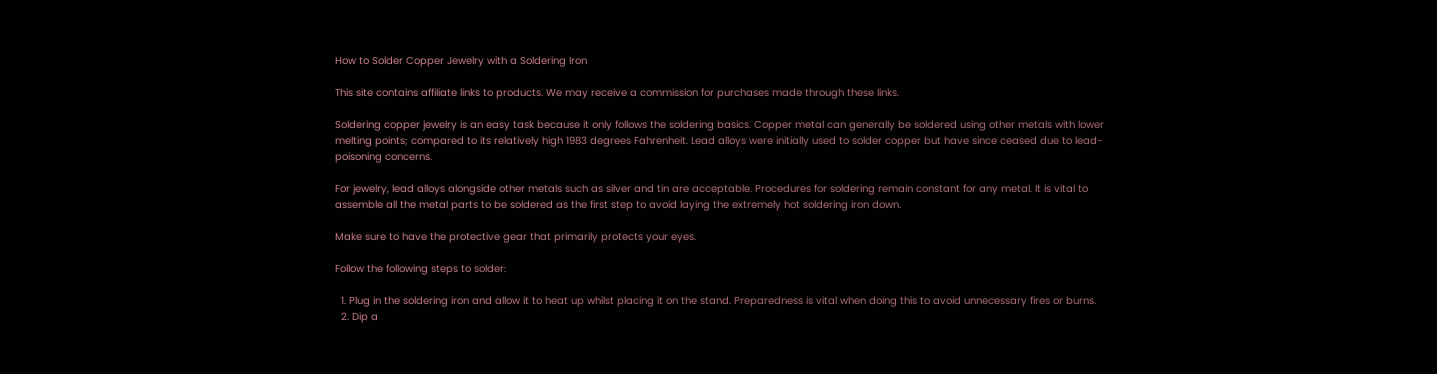How to Solder Copper Jewelry with a Soldering Iron

This site contains affiliate links to products. We may receive a commission for purchases made through these links.

Soldering copper jewelry is an easy task because it only follows the soldering basics. Copper metal can generally be soldered using other metals with lower melting points; compared to its relatively high 1983 degrees Fahrenheit. Lead alloys were initially used to solder copper but have since ceased due to lead-poisoning concerns.

For jewelry, lead alloys alongside other metals such as silver and tin are acceptable. Procedures for soldering remain constant for any metal. It is vital to assemble all the metal parts to be soldered as the first step to avoid laying the extremely hot soldering iron down.

Make sure to have the protective gear that primarily protects your eyes.

Follow the following steps to solder:

  1. Plug in the soldering iron and allow it to heat up whilst placing it on the stand. Preparedness is vital when doing this to avoid unnecessary fires or burns.
  2. Dip a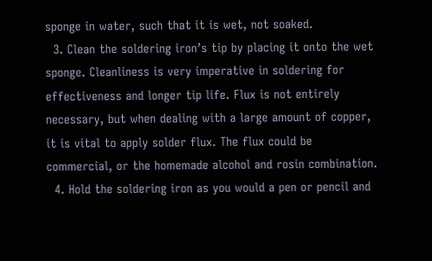sponge in water, such that it is wet, not soaked.
  3. Clean the soldering iron’s tip by placing it onto the wet sponge. Cleanliness is very imperative in soldering for effectiveness and longer tip life. Flux is not entirely necessary, but when dealing with a large amount of copper, it is vital to apply solder flux. The flux could be commercial, or the homemade alcohol and rosin combination.
  4. Hold the soldering iron as you would a pen or pencil and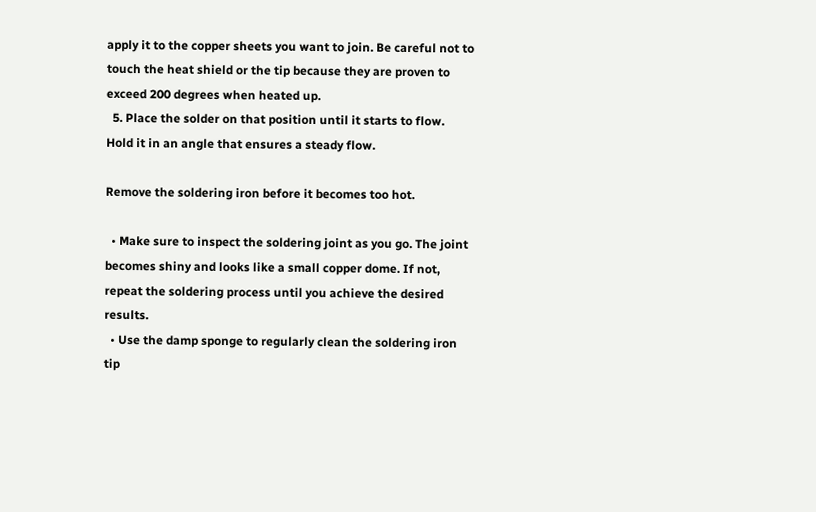apply it to the copper sheets you want to join. Be careful not to touch the heat shield or the tip because they are proven to exceed 200 degrees when heated up.
  5. Place the solder on that position until it starts to flow. Hold it in an angle that ensures a steady flow.

Remove the soldering iron before it becomes too hot.

  • Make sure to inspect the soldering joint as you go. The joint becomes shiny and looks like a small copper dome. If not, repeat the soldering process until you achieve the desired results.
  • Use the damp sponge to regularly clean the soldering iron tip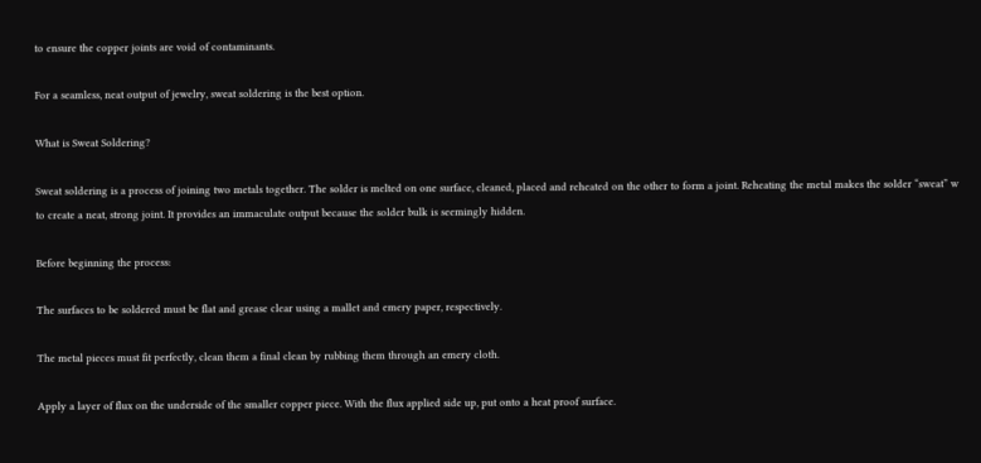to ensure the copper joints are void of contaminants.

For a seamless, neat output of jewelry, sweat soldering is the best option.

What is Sweat Soldering?

Sweat soldering is a process of joining two metals together. The solder is melted on one surface, cleaned, placed and reheated on the other to form a joint. Reheating the metal makes the solder “sweat” w to create a neat, strong joint. It provides an immaculate output because the solder bulk is seemingly hidden.

Before beginning the process:

The surfaces to be soldered must be flat and grease clear using a mallet and emery paper, respectively.

The metal pieces must fit perfectly, clean them a final clean by rubbing them through an emery cloth.

Apply a layer of flux on the underside of the smaller copper piece. With the flux applied side up, put onto a heat proof surface.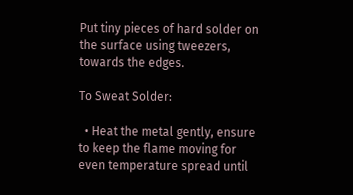Put tiny pieces of hard solder on the surface using tweezers, towards the edges.

To Sweat Solder:

  • Heat the metal gently, ensure to keep the flame moving for even temperature spread until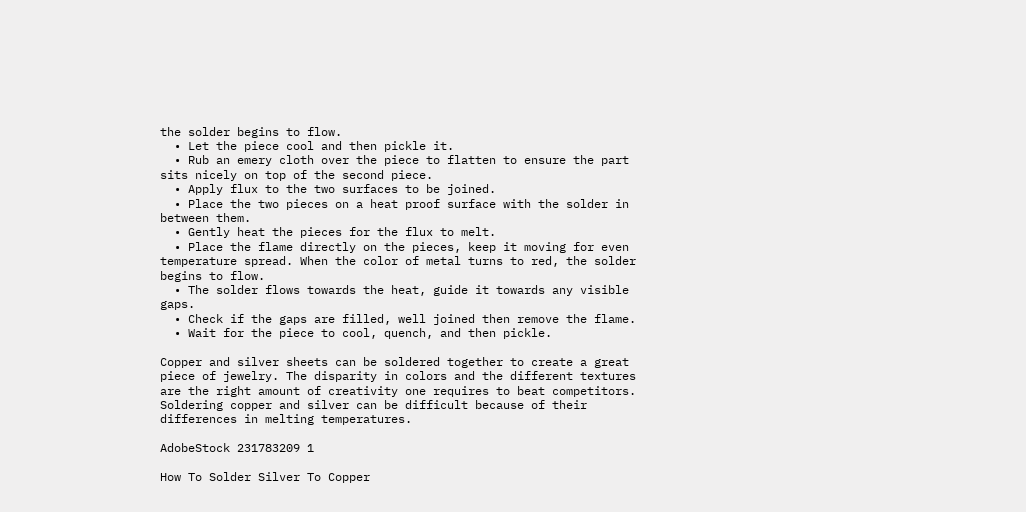the solder begins to flow.
  • Let the piece cool and then pickle it.
  • Rub an emery cloth over the piece to flatten to ensure the part sits nicely on top of the second piece.
  • Apply flux to the two surfaces to be joined.
  • Place the two pieces on a heat proof surface with the solder in between them.
  • Gently heat the pieces for the flux to melt.
  • Place the flame directly on the pieces, keep it moving for even temperature spread. When the color of metal turns to red, the solder begins to flow.
  • The solder flows towards the heat, guide it towards any visible gaps.
  • Check if the gaps are filled, well joined then remove the flame.
  • Wait for the piece to cool, quench, and then pickle.

Copper and silver sheets can be soldered together to create a great piece of jewelry. The disparity in colors and the different textures are the right amount of creativity one requires to beat competitors. Soldering copper and silver can be difficult because of their differences in melting temperatures.

AdobeStock 231783209 1

How To Solder Silver To Copper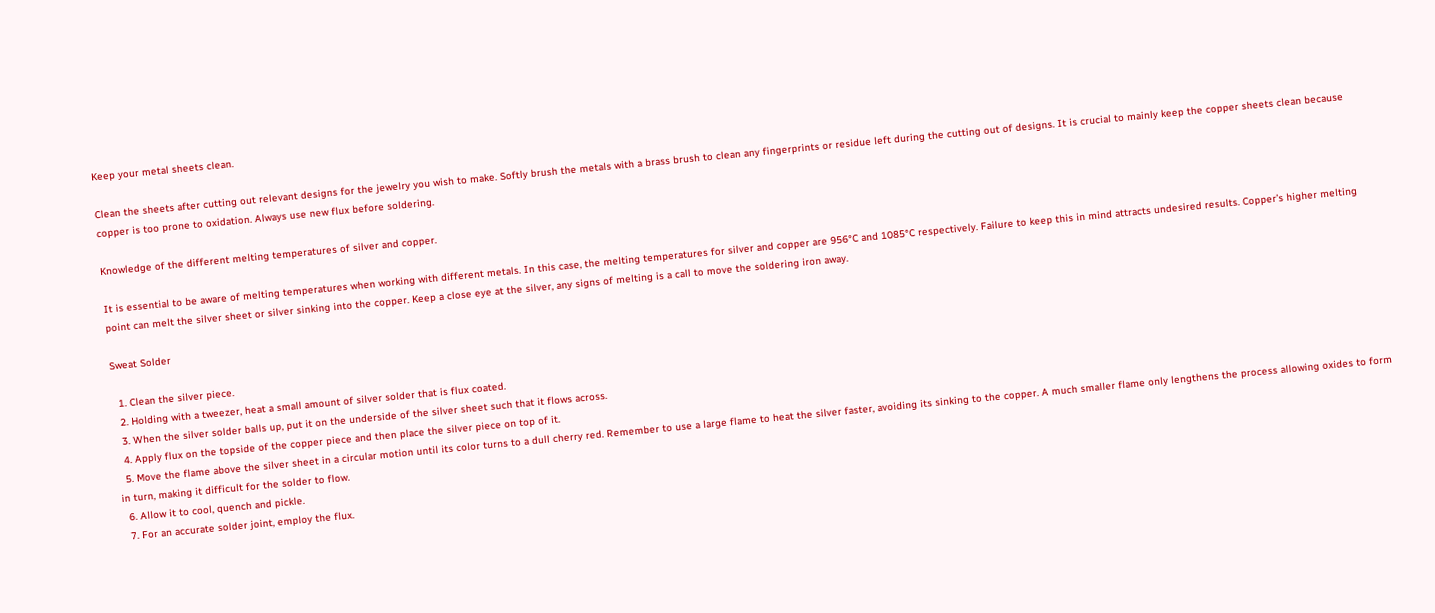Keep your metal sheets clean.

Clean the sheets after cutting out relevant designs for the jewelry you wish to make. Softly brush the metals with a brass brush to clean any fingerprints or residue left during the cutting out of designs. It is crucial to mainly keep the copper sheets clean because copper is too prone to oxidation. Always use new flux before soldering.

Knowledge of the different melting temperatures of silver and copper.

It is essential to be aware of melting temperatures when working with different metals. In this case, the melting temperatures for silver and copper are 956°C and 1085°C respectively. Failure to keep this in mind attracts undesired results. Copper’s higher melting point can melt the silver sheet or silver sinking into the copper. Keep a close eye at the silver, any signs of melting is a call to move the soldering iron away.

Sweat Solder

  1. Clean the silver piece.
  2. Holding with a tweezer, heat a small amount of silver solder that is flux coated.
  3. When the silver solder balls up, put it on the underside of the silver sheet such that it flows across.
  4. Apply flux on the topside of the copper piece and then place the silver piece on top of it.
  5. Move the flame above the silver sheet in a circular motion until its color turns to a dull cherry red. Remember to use a large flame to heat the silver faster, avoiding its sinking to the copper. A much smaller flame only lengthens the process allowing oxides to form in turn, making it difficult for the solder to flow.
  6. Allow it to cool, quench and pickle.
  7. For an accurate solder joint, employ the flux.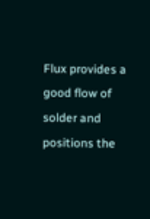Flux provides a good flow of solder and positions the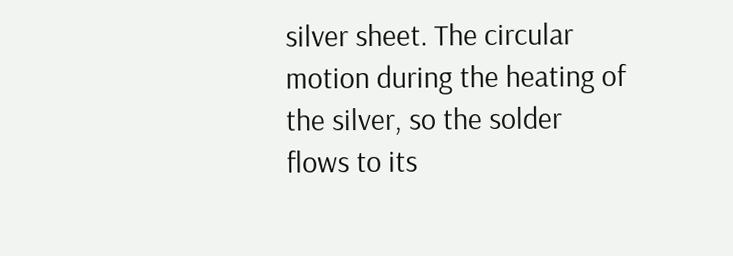silver sheet. The circular motion during the heating of the silver, so the solder flows to its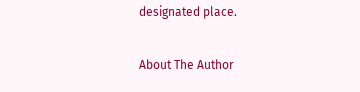designated place.

About The Author